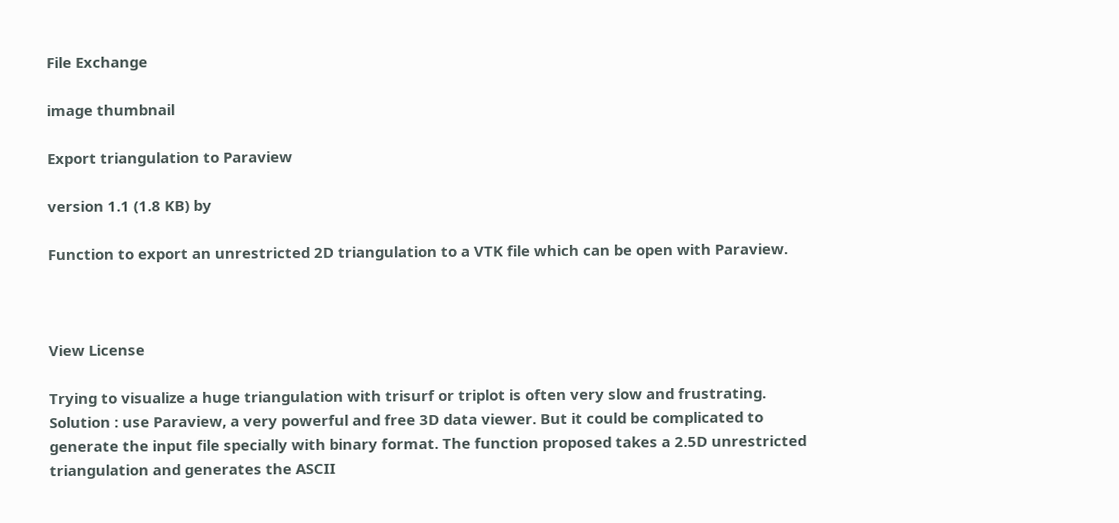File Exchange

image thumbnail

Export triangulation to Paraview

version 1.1 (1.8 KB) by

Function to export an unrestricted 2D triangulation to a VTK file which can be open with Paraview.



View License

Trying to visualize a huge triangulation with trisurf or triplot is often very slow and frustrating. Solution : use Paraview, a very powerful and free 3D data viewer. But it could be complicated to generate the input file specially with binary format. The function proposed takes a 2.5D unrestricted triangulation and generates the ASCII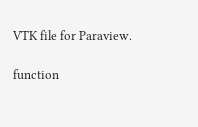VTK file for Paraview.

function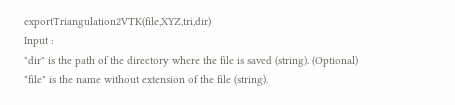exportTriangulation2VTK(file,XYZ,tri,dir)
Input :
"dir" is the path of the directory where the file is saved (string). (Optional)
"file" is the name without extension of the file (string).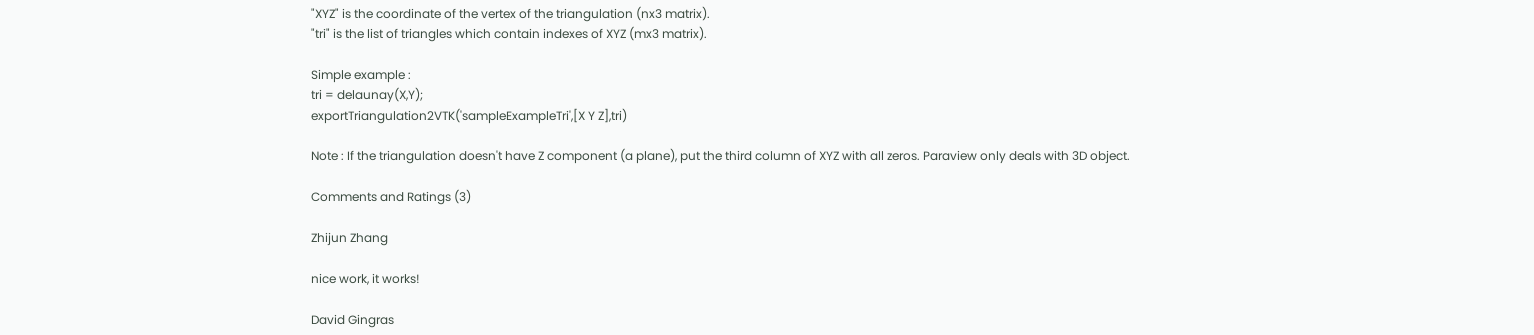"XYZ" is the coordinate of the vertex of the triangulation (nx3 matrix).
"tri" is the list of triangles which contain indexes of XYZ (mx3 matrix).

Simple example :
tri = delaunay(X,Y);
exportTriangulation2VTK('sampleExampleTri',[X Y Z],tri)

Note : If the triangulation doesn't have Z component (a plane), put the third column of XYZ with all zeros. Paraview only deals with 3D object.

Comments and Ratings (3)

Zhijun Zhang

nice work, it works!

David Gingras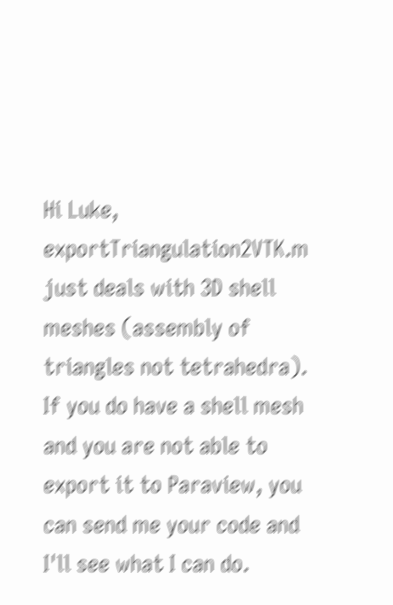Hi Luke, exportTriangulation2VTK.m just deals with 3D shell meshes (assembly of triangles not tetrahedra). If you do have a shell mesh and you are not able to export it to Paraview, you can send me your code and I'll see what I can do.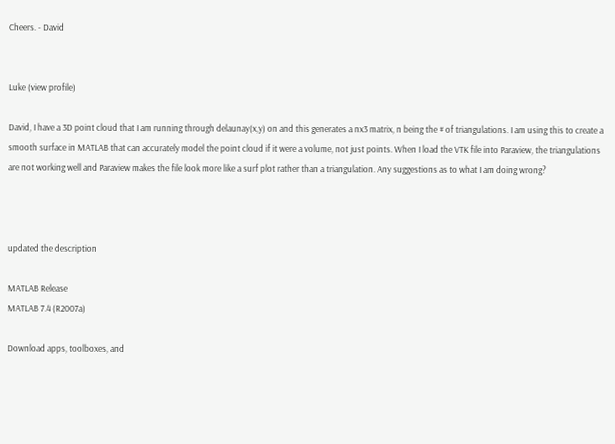Cheers. - David


Luke (view profile)

David, I have a 3D point cloud that I am running through delaunay(x,y) on and this generates a nx3 matrix, n being the # of triangulations. I am using this to create a smooth surface in MATLAB that can accurately model the point cloud if it were a volume, not just points. When I load the VTK file into Paraview, the triangulations are not working well and Paraview makes the file look more like a surf plot rather than a triangulation. Any suggestions as to what I am doing wrong?



updated the description

MATLAB Release
MATLAB 7.4 (R2007a)

Download apps, toolboxes, and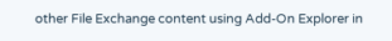other File Exchange content using Add-On Explorer in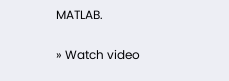MATLAB.

» Watch video